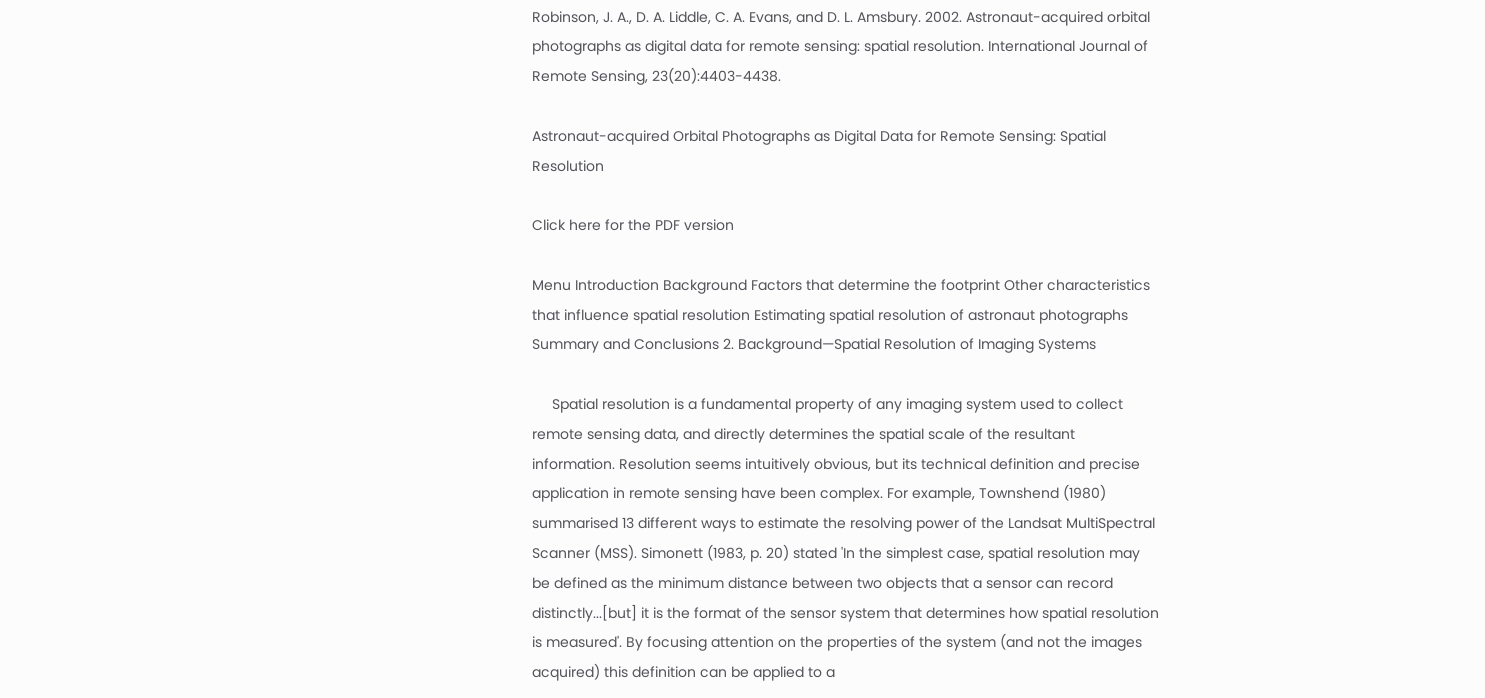Robinson, J. A., D. A. Liddle, C. A. Evans, and D. L. Amsbury. 2002. Astronaut-acquired orbital photographs as digital data for remote sensing: spatial resolution. International Journal of Remote Sensing, 23(20):4403-4438.

Astronaut-acquired Orbital Photographs as Digital Data for Remote Sensing: Spatial Resolution

Click here for the PDF version

Menu Introduction Background Factors that determine the footprint Other characteristics that influence spatial resolution Estimating spatial resolution of astronaut photographs Summary and Conclusions 2. Background—Spatial Resolution of Imaging Systems

     Spatial resolution is a fundamental property of any imaging system used to collect remote sensing data, and directly determines the spatial scale of the resultant information. Resolution seems intuitively obvious, but its technical definition and precise application in remote sensing have been complex. For example, Townshend (1980) summarised 13 different ways to estimate the resolving power of the Landsat MultiSpectral Scanner (MSS). Simonett (1983, p. 20) stated 'In the simplest case, spatial resolution may be defined as the minimum distance between two objects that a sensor can record distinctly...[but] it is the format of the sensor system that determines how spatial resolution is measured'. By focusing attention on the properties of the system (and not the images acquired) this definition can be applied to a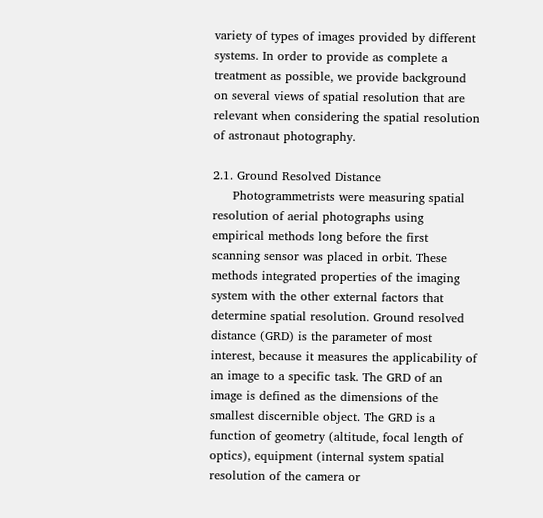variety of types of images provided by different systems. In order to provide as complete a treatment as possible, we provide background on several views of spatial resolution that are relevant when considering the spatial resolution of astronaut photography.

2.1. Ground Resolved Distance
     Photogrammetrists were measuring spatial resolution of aerial photographs using empirical methods long before the first scanning sensor was placed in orbit. These methods integrated properties of the imaging system with the other external factors that determine spatial resolution. Ground resolved distance (GRD) is the parameter of most interest, because it measures the applicability of an image to a specific task. The GRD of an image is defined as the dimensions of the smallest discernible object. The GRD is a function of geometry (altitude, focal length of optics), equipment (internal system spatial resolution of the camera or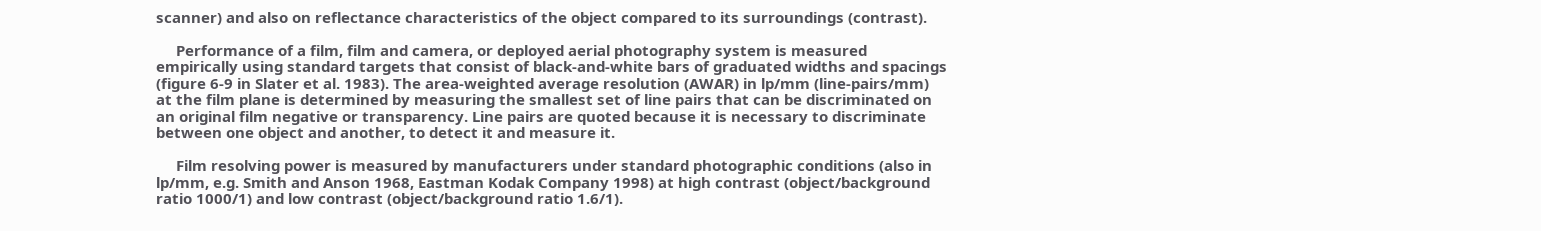scanner) and also on reflectance characteristics of the object compared to its surroundings (contrast).

     Performance of a film, film and camera, or deployed aerial photography system is measured empirically using standard targets that consist of black-and-white bars of graduated widths and spacings (figure 6-9 in Slater et al. 1983). The area-weighted average resolution (AWAR) in lp/mm (line-pairs/mm) at the film plane is determined by measuring the smallest set of line pairs that can be discriminated on an original film negative or transparency. Line pairs are quoted because it is necessary to discriminate between one object and another, to detect it and measure it.

     Film resolving power is measured by manufacturers under standard photographic conditions (also in lp/mm, e.g. Smith and Anson 1968, Eastman Kodak Company 1998) at high contrast (object/background ratio 1000/1) and low contrast (object/background ratio 1.6/1).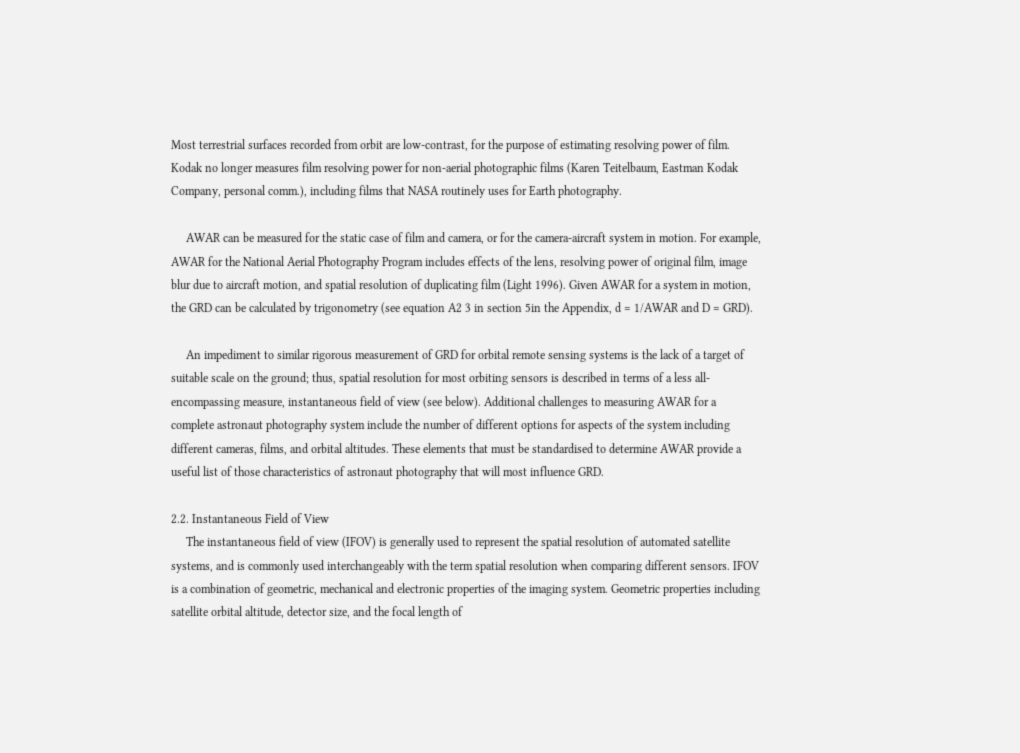Most terrestrial surfaces recorded from orbit are low-contrast, for the purpose of estimating resolving power of film. Kodak no longer measures film resolving power for non-aerial photographic films (Karen Teitelbaum, Eastman Kodak Company, personal comm.), including films that NASA routinely uses for Earth photography.

     AWAR can be measured for the static case of film and camera, or for the camera-aircraft system in motion. For example, AWAR for the National Aerial Photography Program includes effects of the lens, resolving power of original film, image blur due to aircraft motion, and spatial resolution of duplicating film (Light 1996). Given AWAR for a system in motion, the GRD can be calculated by trigonometry (see equation A2 3 in section 5in the Appendix, d = 1/AWAR and D = GRD).

     An impediment to similar rigorous measurement of GRD for orbital remote sensing systems is the lack of a target of suitable scale on the ground; thus, spatial resolution for most orbiting sensors is described in terms of a less all-encompassing measure, instantaneous field of view (see below). Additional challenges to measuring AWAR for a complete astronaut photography system include the number of different options for aspects of the system including different cameras, films, and orbital altitudes. These elements that must be standardised to determine AWAR provide a useful list of those characteristics of astronaut photography that will most influence GRD.

2.2. Instantaneous Field of View
     The instantaneous field of view (IFOV) is generally used to represent the spatial resolution of automated satellite systems, and is commonly used interchangeably with the term spatial resolution when comparing different sensors. IFOV is a combination of geometric, mechanical and electronic properties of the imaging system. Geometric properties including satellite orbital altitude, detector size, and the focal length of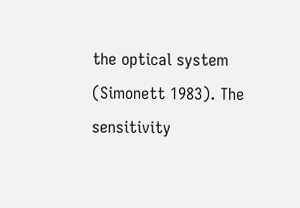the optical system (Simonett 1983). The sensitivity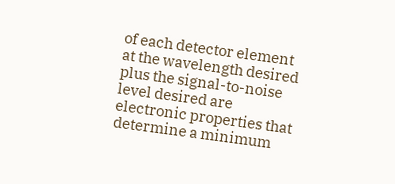of each detector element at the wavelength desired plus the signal-to-noise level desired are electronic properties that determine a minimum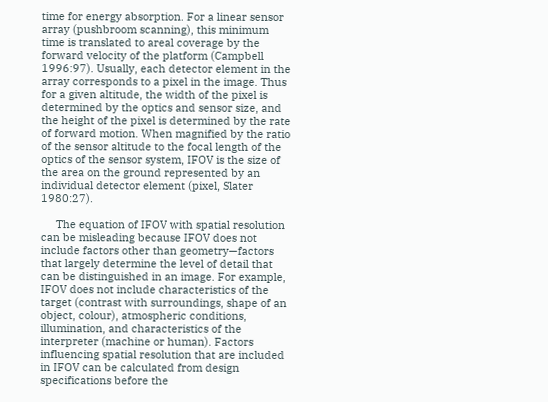time for energy absorption. For a linear sensor array (pushbroom scanning), this minimum time is translated to areal coverage by the forward velocity of the platform (Campbell 1996:97). Usually, each detector element in the array corresponds to a pixel in the image. Thus for a given altitude, the width of the pixel is determined by the optics and sensor size, and the height of the pixel is determined by the rate of forward motion. When magnified by the ratio of the sensor altitude to the focal length of the optics of the sensor system, IFOV is the size of the area on the ground represented by an individual detector element (pixel, Slater 1980:27).

     The equation of IFOV with spatial resolution can be misleading because IFOV does not include factors other than geometry—factors that largely determine the level of detail that can be distinguished in an image. For example, IFOV does not include characteristics of the target (contrast with surroundings, shape of an object, colour), atmospheric conditions, illumination, and characteristics of the interpreter (machine or human). Factors influencing spatial resolution that are included in IFOV can be calculated from design specifications before the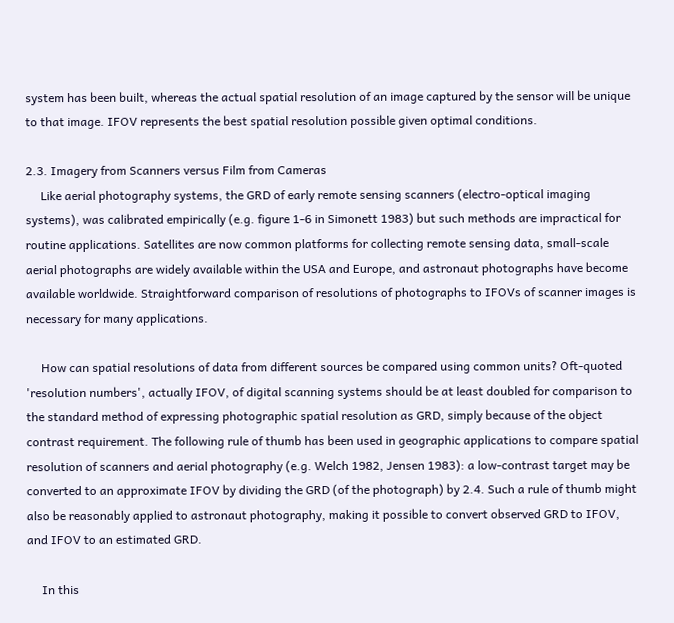system has been built, whereas the actual spatial resolution of an image captured by the sensor will be unique to that image. IFOV represents the best spatial resolution possible given optimal conditions.

2.3. Imagery from Scanners versus Film from Cameras
     Like aerial photography systems, the GRD of early remote sensing scanners (electro-optical imaging systems), was calibrated empirically (e.g. figure 1-6 in Simonett 1983) but such methods are impractical for routine applications. Satellites are now common platforms for collecting remote sensing data, small-scale aerial photographs are widely available within the USA and Europe, and astronaut photographs have become available worldwide. Straightforward comparison of resolutions of photographs to IFOVs of scanner images is necessary for many applications.

     How can spatial resolutions of data from different sources be compared using common units? Oft-quoted 'resolution numbers', actually IFOV, of digital scanning systems should be at least doubled for comparison to the standard method of expressing photographic spatial resolution as GRD, simply because of the object contrast requirement. The following rule of thumb has been used in geographic applications to compare spatial resolution of scanners and aerial photography (e.g. Welch 1982, Jensen 1983): a low-contrast target may be converted to an approximate IFOV by dividing the GRD (of the photograph) by 2.4. Such a rule of thumb might also be reasonably applied to astronaut photography, making it possible to convert observed GRD to IFOV, and IFOV to an estimated GRD.

     In this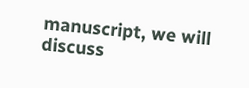manuscript, we will discuss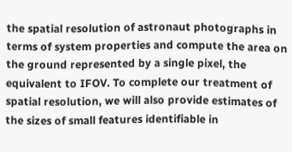the spatial resolution of astronaut photographs in terms of system properties and compute the area on the ground represented by a single pixel, the equivalent to IFOV. To complete our treatment of spatial resolution, we will also provide estimates of the sizes of small features identifiable in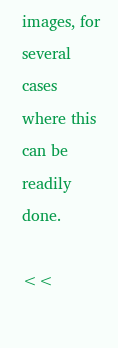images, for several cases where this can be readily done.

<<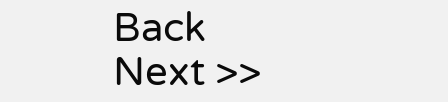Back            Next >>